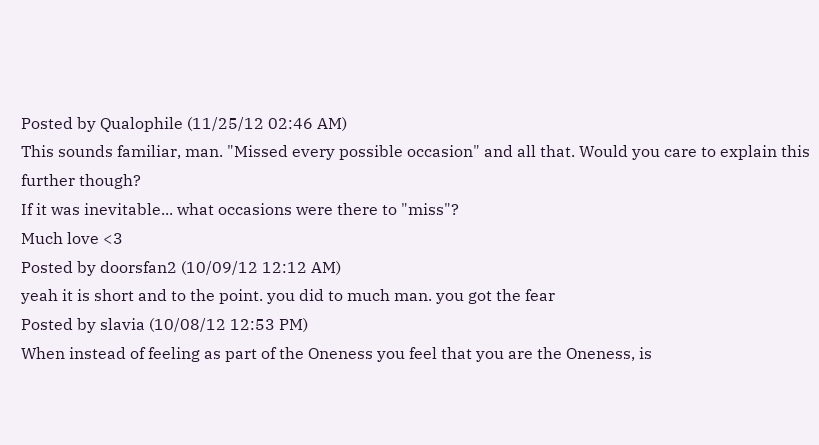Posted by Qualophile (11/25/12 02:46 AM)
This sounds familiar, man. "Missed every possible occasion" and all that. Would you care to explain this further though?
If it was inevitable... what occasions were there to "miss"?
Much love <3
Posted by doorsfan2 (10/09/12 12:12 AM)
yeah it is short and to the point. you did to much man. you got the fear
Posted by slavia (10/08/12 12:53 PM)
When instead of feeling as part of the Oneness you feel that you are the Oneness, is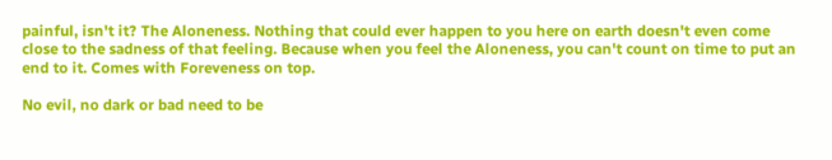painful, isn't it? The Aloneness. Nothing that could ever happen to you here on earth doesn't even come close to the sadness of that feeling. Because when you feel the Aloneness, you can't count on time to put an end to it. Comes with Foreveness on top.

No evil, no dark or bad need to be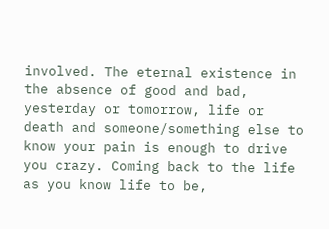involved. The eternal existence in the absence of good and bad, yesterday or tomorrow, life or death and someone/something else to know your pain is enough to drive you crazy. Coming back to the life as you know life to be,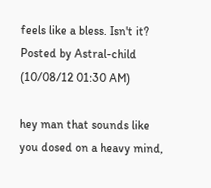feels like a bless. Isn't it?
Posted by Astral-child (10/08/12 01:30 AM)

hey man that sounds like you dosed on a heavy mind,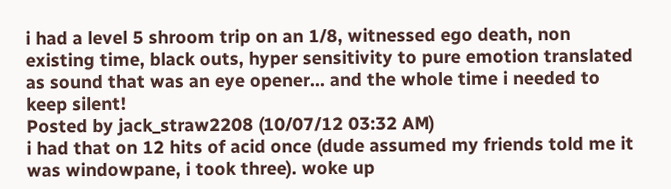i had a level 5 shroom trip on an 1/8, witnessed ego death, non existing time, black outs, hyper sensitivity to pure emotion translated as sound that was an eye opener... and the whole time i needed to keep silent!
Posted by jack_straw2208 (10/07/12 03:32 AM)
i had that on 12 hits of acid once (dude assumed my friends told me it was windowpane, i took three). woke up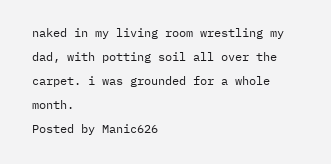naked in my living room wrestling my dad, with potting soil all over the carpet. i was grounded for a whole month.
Posted by Manic626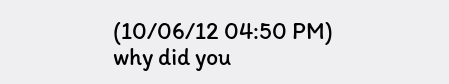(10/06/12 04:50 PM)
why did you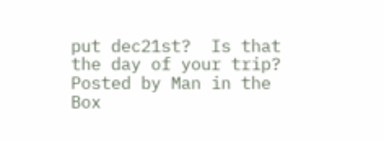put dec21st?  Is that the day of your trip?
Posted by Man in the Box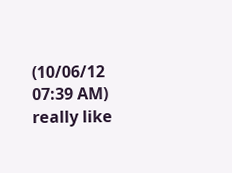(10/06/12 07:39 AM)
really like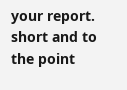your report. short and to the point